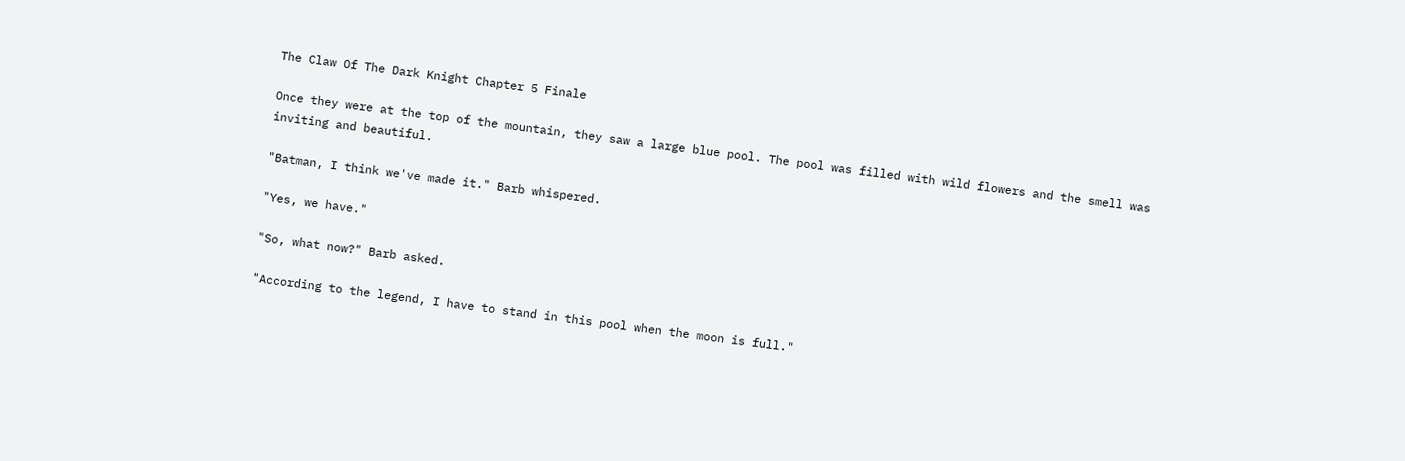The Claw Of The Dark Knight Chapter 5 Finale

Once they were at the top of the mountain, they saw a large blue pool. The pool was filled with wild flowers and the smell was inviting and beautiful.

"Batman, I think we've made it." Barb whispered.

"Yes, we have."

"So, what now?" Barb asked.

"According to the legend, I have to stand in this pool when the moon is full."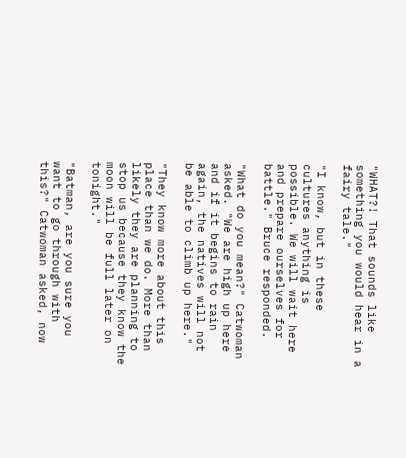"WHAT?! That sounds like something you would hear in a fairy tale."

"I know, but in these cultures anything is possible. We will wait here and prepare ourselves for battle." Bruce responded.

"What do you mean?" Catwoman asked. "We are high up here and if it begins to rain again, the natives will not be able to climb up here."

"They know more about this place than we do. More than likely they are planning to stop us because they know the moon will be full later on tonight."

"Batman, are you sure you want to go through with this?" Catwoman asked, now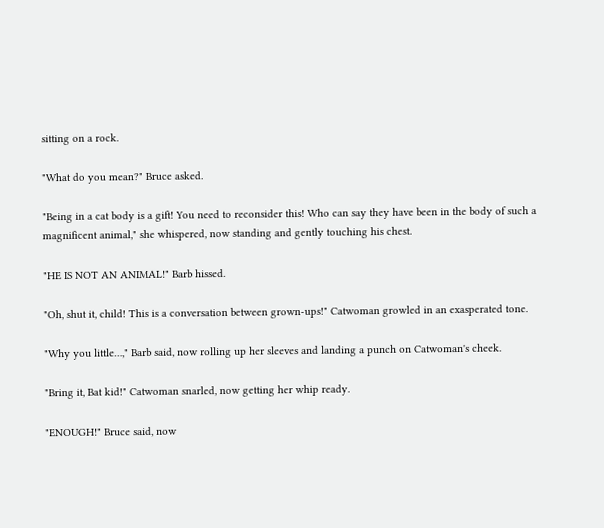sitting on a rock.

"What do you mean?" Bruce asked.

"Being in a cat body is a gift! You need to reconsider this! Who can say they have been in the body of such a magnificent animal," she whispered, now standing and gently touching his chest.

"HE IS NOT AN ANIMAL!" Barb hissed.

"Oh, shut it, child! This is a conversation between grown-ups!" Catwoman growled in an exasperated tone.

"Why you little…," Barb said, now rolling up her sleeves and landing a punch on Catwoman's cheek.

"Bring it, Bat kid!" Catwoman snarled, now getting her whip ready.

"ENOUGH!" Bruce said, now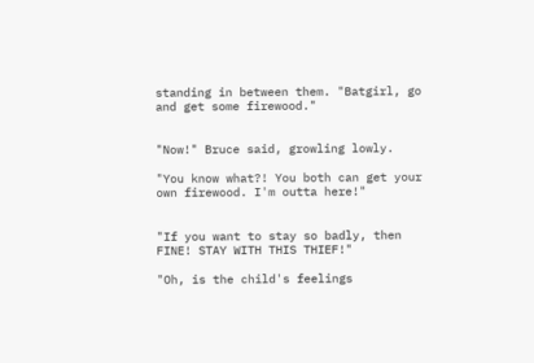standing in between them. "Batgirl, go and get some firewood."


"Now!" Bruce said, growling lowly.

"You know what?! You both can get your own firewood. I'm outta here!"


"If you want to stay so badly, then FINE! STAY WITH THIS THIEF!"

"Oh, is the child's feelings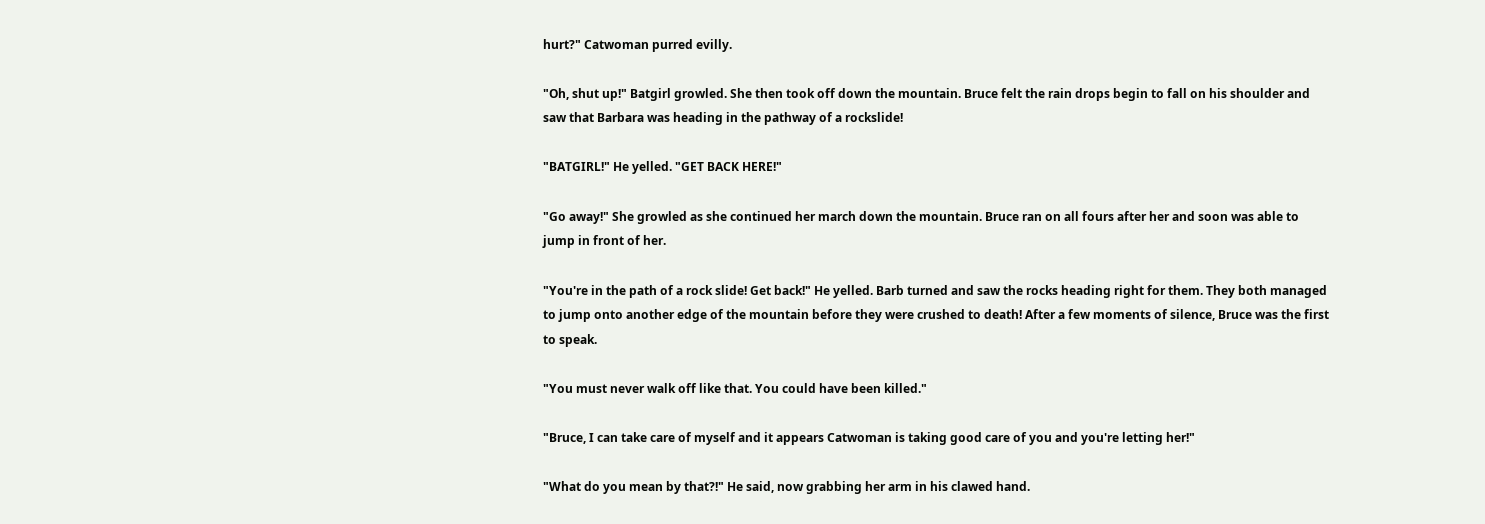hurt?" Catwoman purred evilly.

"Oh, shut up!" Batgirl growled. She then took off down the mountain. Bruce felt the rain drops begin to fall on his shoulder and saw that Barbara was heading in the pathway of a rockslide!

"BATGIRL!" He yelled. "GET BACK HERE!"

"Go away!" She growled as she continued her march down the mountain. Bruce ran on all fours after her and soon was able to jump in front of her.

"You're in the path of a rock slide! Get back!" He yelled. Barb turned and saw the rocks heading right for them. They both managed to jump onto another edge of the mountain before they were crushed to death! After a few moments of silence, Bruce was the first to speak.

"You must never walk off like that. You could have been killed."

"Bruce, I can take care of myself and it appears Catwoman is taking good care of you and you're letting her!"

"What do you mean by that?!" He said, now grabbing her arm in his clawed hand.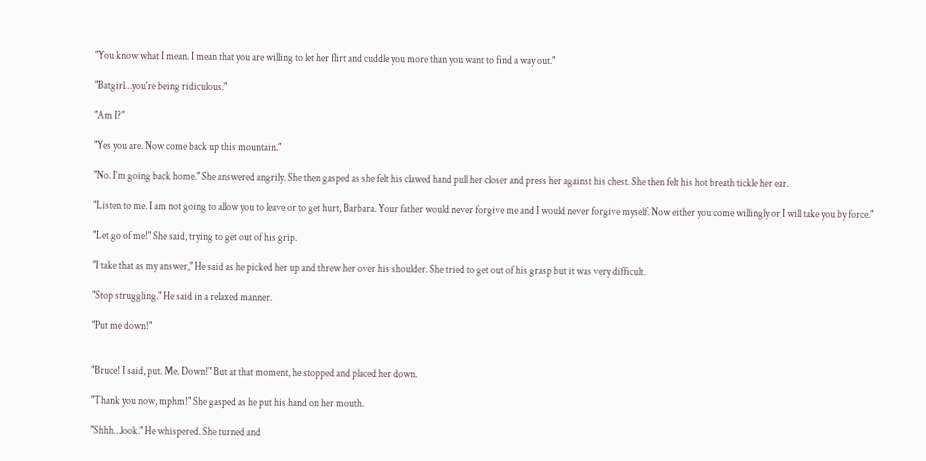"You know what I mean. I mean that you are willing to let her flirt and cuddle you more than you want to find a way out."

"Batgirl…you're being ridiculous."

"Am I?"

"Yes you are. Now come back up this mountain."

"No. I'm going back home." She answered angrily. She then gasped as she felt his clawed hand pull her closer and press her against his chest. She then felt his hot breath tickle her ear.

"Listen to me. I am not going to allow you to leave or to get hurt, Barbara. Your father would never forgive me and I would never forgive myself. Now either you come willingly or I will take you by force."

"Let go of me!" She said, trying to get out of his grip.

"I take that as my answer," He said as he picked her up and threw her over his shoulder. She tried to get out of his grasp but it was very difficult.

"Stop struggling." He said in a relaxed manner.

"Put me down!"


"Bruce! I said, put. Me. Down!" But at that moment, he stopped and placed her down.

"Thank you now, mphm!" She gasped as he put his hand on her mouth.

"Shhh…look." He whispered. She turned and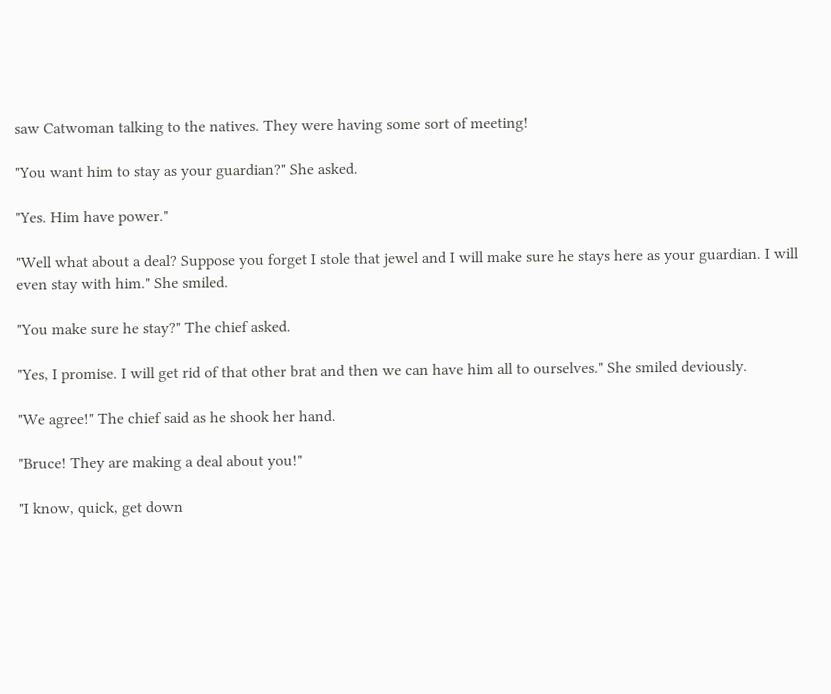saw Catwoman talking to the natives. They were having some sort of meeting!

"You want him to stay as your guardian?" She asked.

"Yes. Him have power."

"Well what about a deal? Suppose you forget I stole that jewel and I will make sure he stays here as your guardian. I will even stay with him." She smiled.

"You make sure he stay?" The chief asked.

"Yes, I promise. I will get rid of that other brat and then we can have him all to ourselves." She smiled deviously.

"We agree!" The chief said as he shook her hand.

"Bruce! They are making a deal about you!"

"I know, quick, get down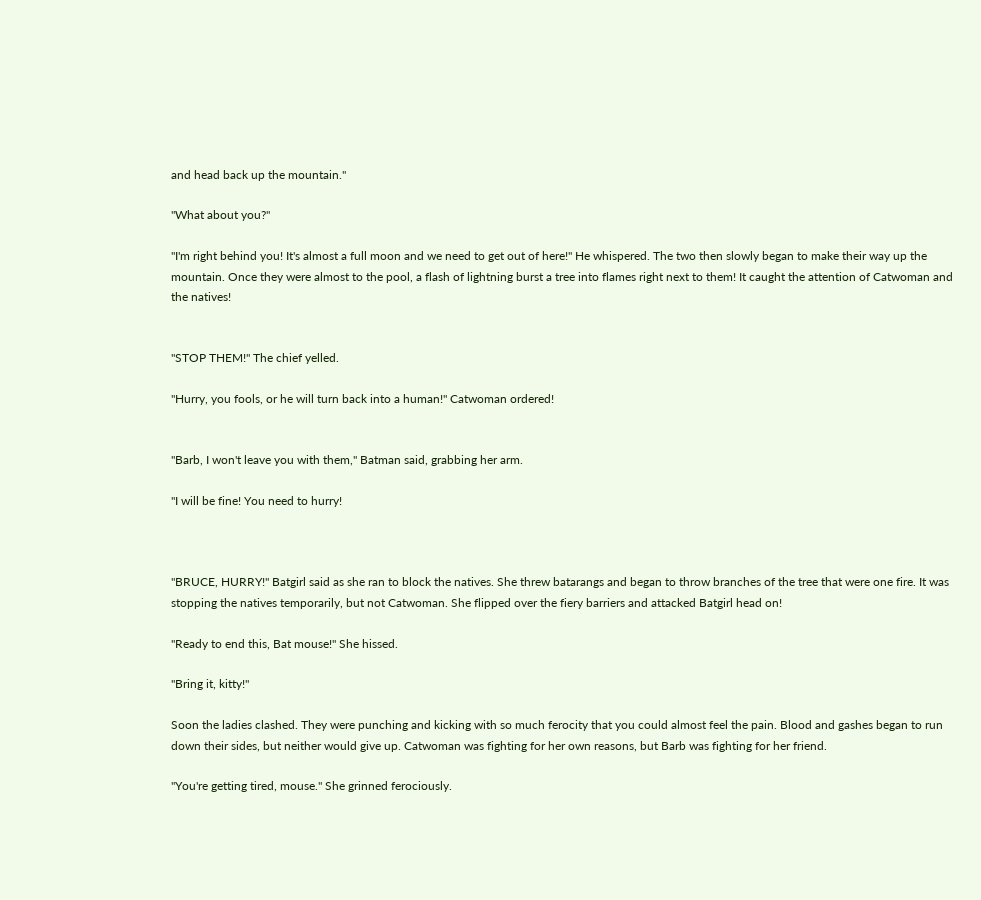and head back up the mountain."

"What about you?"

"I'm right behind you! It's almost a full moon and we need to get out of here!" He whispered. The two then slowly began to make their way up the mountain. Once they were almost to the pool, a flash of lightning burst a tree into flames right next to them! It caught the attention of Catwoman and the natives!


"STOP THEM!" The chief yelled.

"Hurry, you fools, or he will turn back into a human!" Catwoman ordered!


"Barb, I won't leave you with them," Batman said, grabbing her arm.

"I will be fine! You need to hurry!



"BRUCE, HURRY!" Batgirl said as she ran to block the natives. She threw batarangs and began to throw branches of the tree that were one fire. It was stopping the natives temporarily, but not Catwoman. She flipped over the fiery barriers and attacked Batgirl head on!

"Ready to end this, Bat mouse!" She hissed.

"Bring it, kitty!"

Soon the ladies clashed. They were punching and kicking with so much ferocity that you could almost feel the pain. Blood and gashes began to run down their sides, but neither would give up. Catwoman was fighting for her own reasons, but Barb was fighting for her friend.

"You're getting tired, mouse." She grinned ferociously.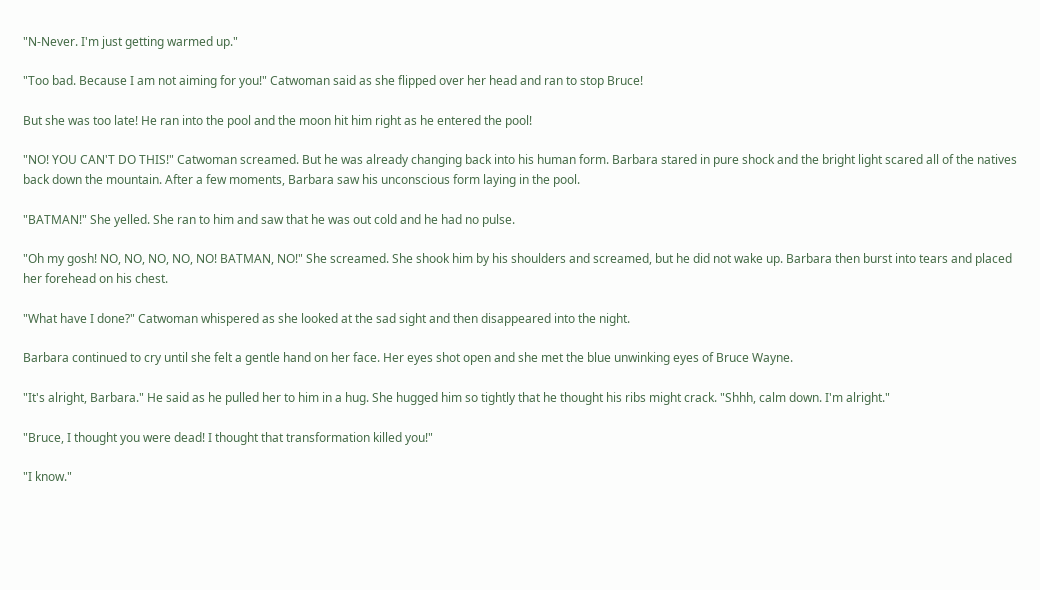"N-Never. I'm just getting warmed up."

"Too bad. Because I am not aiming for you!" Catwoman said as she flipped over her head and ran to stop Bruce!

But she was too late! He ran into the pool and the moon hit him right as he entered the pool!

"NO! YOU CAN'T DO THIS!" Catwoman screamed. But he was already changing back into his human form. Barbara stared in pure shock and the bright light scared all of the natives back down the mountain. After a few moments, Barbara saw his unconscious form laying in the pool.

"BATMAN!" She yelled. She ran to him and saw that he was out cold and he had no pulse.

"Oh my gosh! NO, NO, NO, NO, NO! BATMAN, NO!" She screamed. She shook him by his shoulders and screamed, but he did not wake up. Barbara then burst into tears and placed her forehead on his chest.

"What have I done?" Catwoman whispered as she looked at the sad sight and then disappeared into the night.

Barbara continued to cry until she felt a gentle hand on her face. Her eyes shot open and she met the blue unwinking eyes of Bruce Wayne.

"It's alright, Barbara." He said as he pulled her to him in a hug. She hugged him so tightly that he thought his ribs might crack. "Shhh, calm down. I'm alright."

"Bruce, I thought you were dead! I thought that transformation killed you!"

"I know."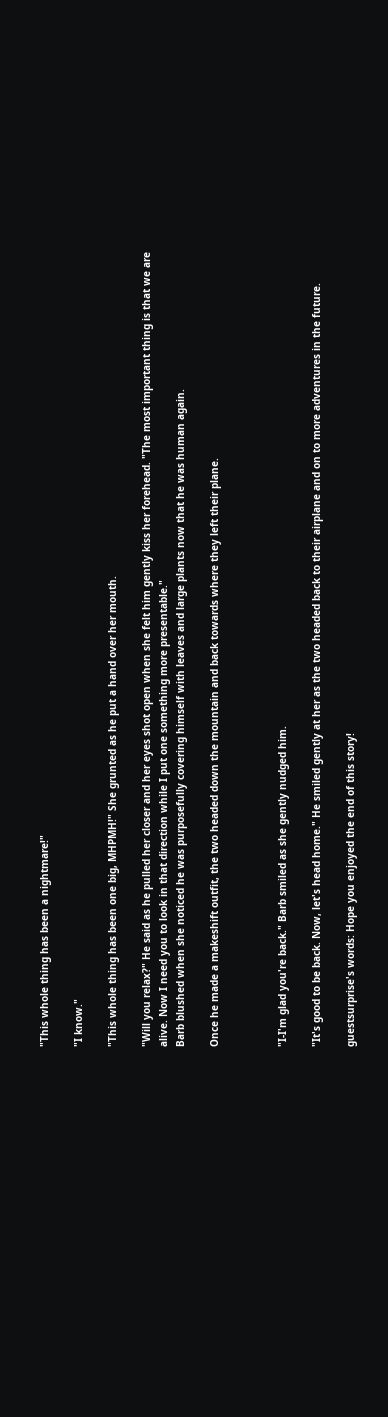"This whole thing has been a nightmare!"

"I know."

"This whole thing has been one big, MHPMH!" She grunted as he put a hand over her mouth.

"Will you relax?" He said as he pulled her closer and her eyes shot open when she felt him gently kiss her forehead. "The most important thing is that we are alive. Now I need you to look in that direction while I put one something more presentable."
Barb blushed when she noticed he was purposefully covering himself with leaves and large plants now that he was human again.

Once he made a makeshift outfit, the two headed down the mountain and back towards where they left their plane.



"I-I'm glad you're back." Barb smiled as she gently nudged him.

"It's good to be back. Now, let's head home." He smiled gently at her as the two headed back to their airplane and on to more adventures in the future.

guestsurprise's words: Hope you enjoyed the end of this story!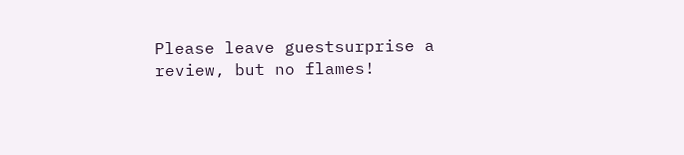Please leave guestsurprise a review, but no flames!